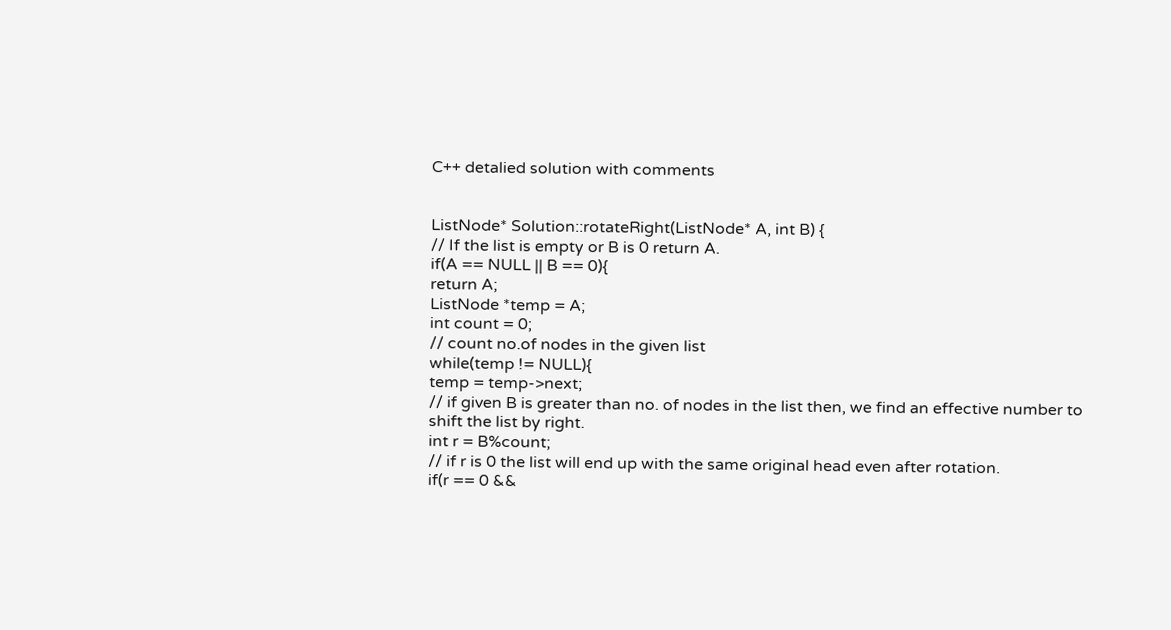C++ detalied solution with comments


ListNode* Solution::rotateRight(ListNode* A, int B) {
// If the list is empty or B is 0 return A.
if(A == NULL || B == 0){
return A;
ListNode *temp = A;
int count = 0;
// count no.of nodes in the given list
while(temp != NULL){
temp = temp->next;
// if given B is greater than no. of nodes in the list then, we find an effective number to shift the list by right.
int r = B%count;
// if r is 0 the list will end up with the same original head even after rotation.
if(r == 0 &&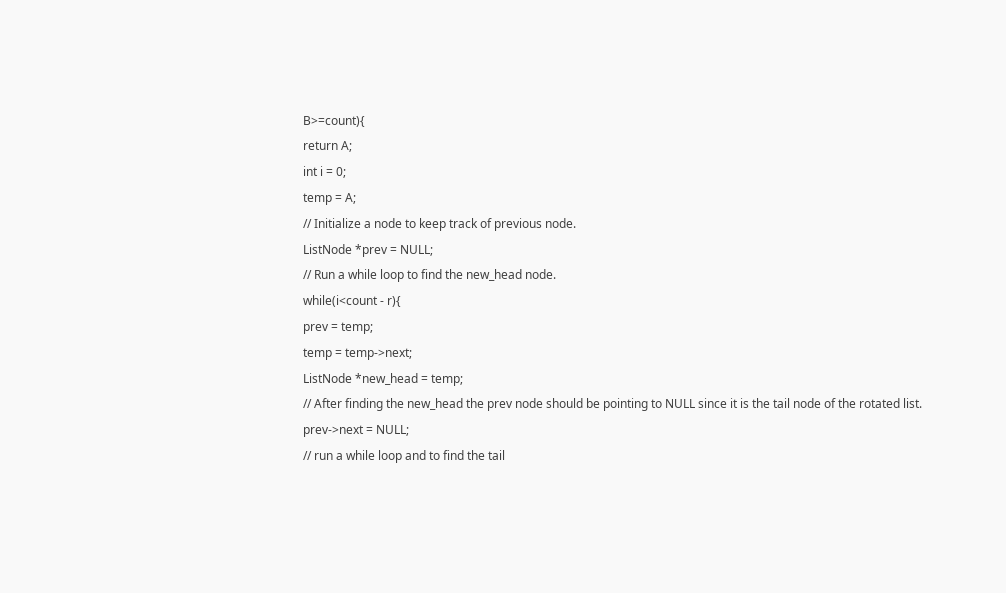B>=count){
return A;
int i = 0;
temp = A;
// Initialize a node to keep track of previous node.
ListNode *prev = NULL;
// Run a while loop to find the new_head node.
while(i<count - r){
prev = temp;
temp = temp->next;
ListNode *new_head = temp;
// After finding the new_head the prev node should be pointing to NULL since it is the tail node of the rotated list.
prev->next = NULL;
// run a while loop and to find the tail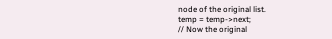node of the original list.
temp = temp->next;
// Now the original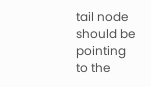tail node should be pointing to the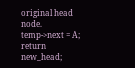original head node.
temp->next = A;
return new_head;